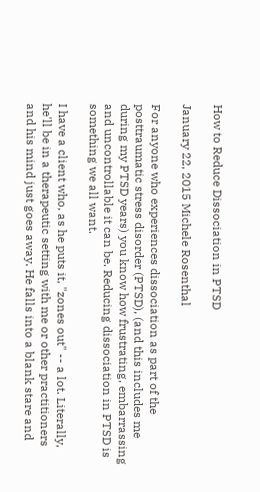How to Reduce Dissociation in PTSD

January 22, 2015 Michele Rosenthal

For anyone who experiences dissociation as part of the posttraumatic stress disorder (PTSD), (and this includes me during my PTSD years) you know how frustrating, embarrassing and uncontrollable it can be. Reducing dissociation in PTSD is something we all want.

I have a client who, as he puts it, "zones out" -- a lot. Literally, he'll be in a therapeutic setting with me or other practitioners and his mind just goes away. He falls into a blank stare and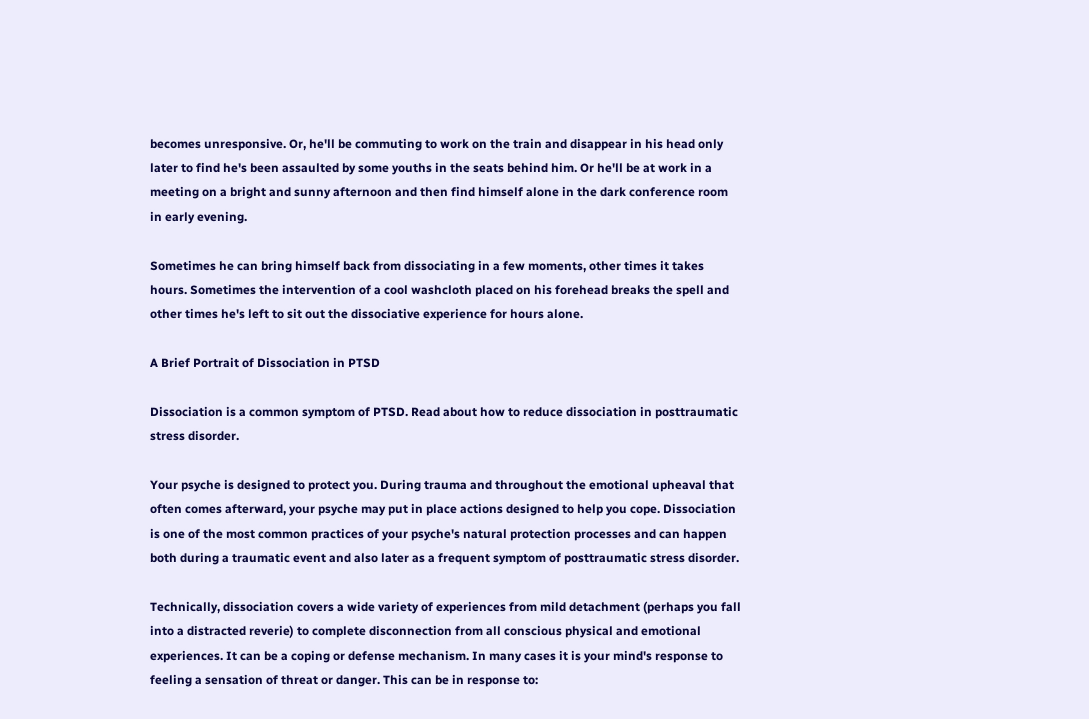becomes unresponsive. Or, he'll be commuting to work on the train and disappear in his head only later to find he's been assaulted by some youths in the seats behind him. Or he'll be at work in a meeting on a bright and sunny afternoon and then find himself alone in the dark conference room in early evening.

Sometimes he can bring himself back from dissociating in a few moments, other times it takes hours. Sometimes the intervention of a cool washcloth placed on his forehead breaks the spell and other times he's left to sit out the dissociative experience for hours alone.

A Brief Portrait of Dissociation in PTSD

Dissociation is a common symptom of PTSD. Read about how to reduce dissociation in posttraumatic stress disorder.

Your psyche is designed to protect you. During trauma and throughout the emotional upheaval that often comes afterward, your psyche may put in place actions designed to help you cope. Dissociation is one of the most common practices of your psyche's natural protection processes and can happen both during a traumatic event and also later as a frequent symptom of posttraumatic stress disorder.

Technically, dissociation covers a wide variety of experiences from mild detachment (perhaps you fall into a distracted reverie) to complete disconnection from all conscious physical and emotional experiences. It can be a coping or defense mechanism. In many cases it is your mind's response to feeling a sensation of threat or danger. This can be in response to: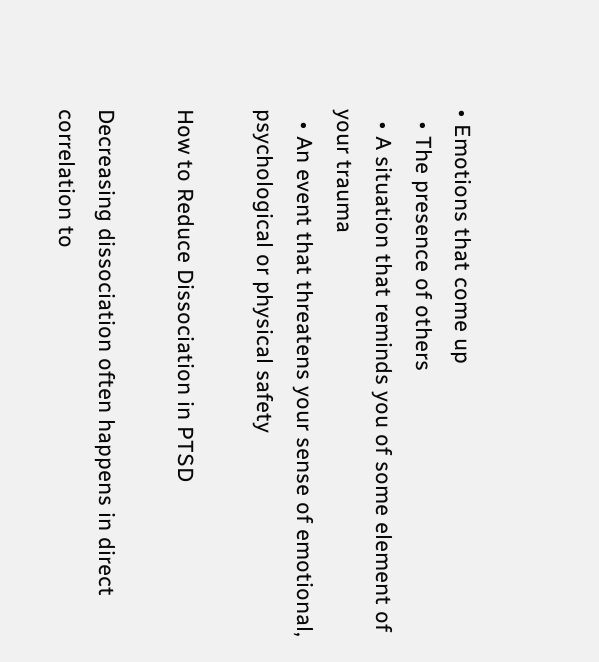• Emotions that come up
  • The presence of others
  • A situation that reminds you of some element of your trauma
  • An event that threatens your sense of emotional, psychological or physical safety

How to Reduce Dissociation in PTSD

Decreasing dissociation often happens in direct correlation to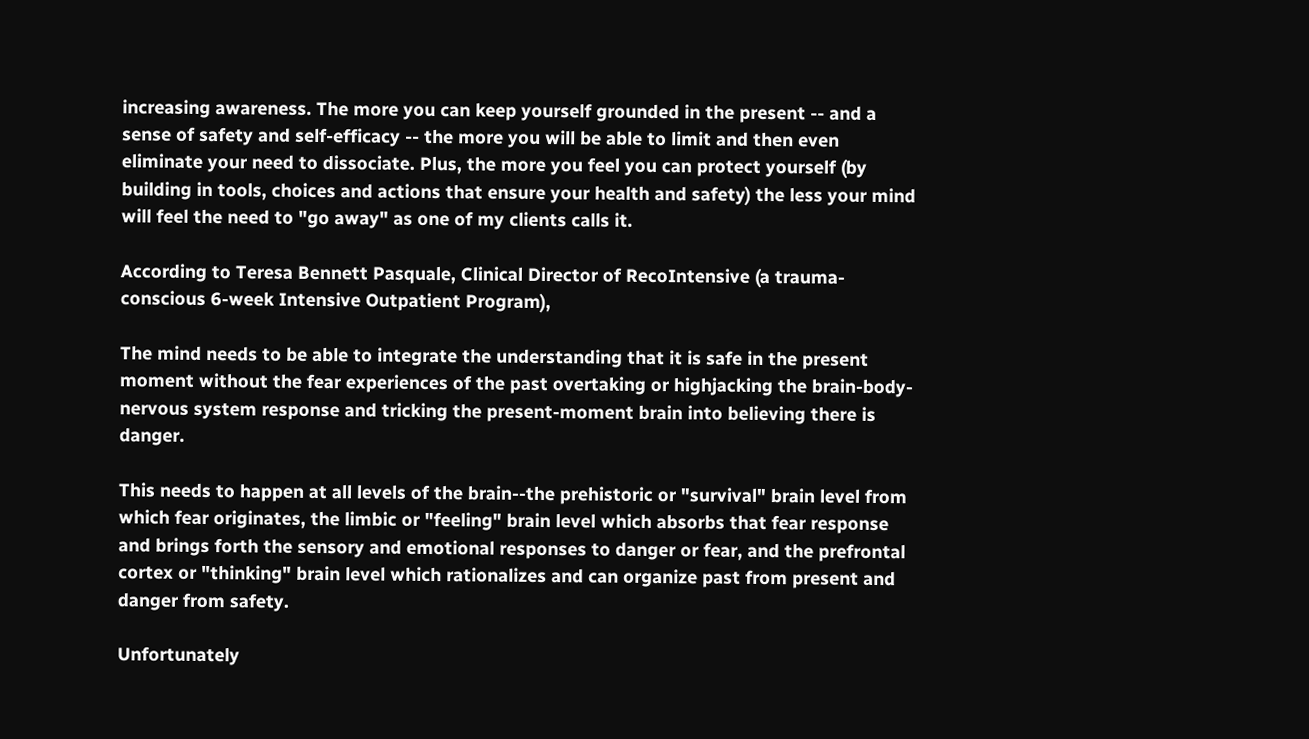increasing awareness. The more you can keep yourself grounded in the present -- and a sense of safety and self-efficacy -- the more you will be able to limit and then even eliminate your need to dissociate. Plus, the more you feel you can protect yourself (by building in tools, choices and actions that ensure your health and safety) the less your mind will feel the need to "go away" as one of my clients calls it.

According to Teresa Bennett Pasquale, Clinical Director of RecoIntensive (a trauma-conscious 6-week Intensive Outpatient Program),

The mind needs to be able to integrate the understanding that it is safe in the present moment without the fear experiences of the past overtaking or highjacking the brain-body-nervous system response and tricking the present-moment brain into believing there is danger.

This needs to happen at all levels of the brain--the prehistoric or "survival" brain level from which fear originates, the limbic or "feeling" brain level which absorbs that fear response and brings forth the sensory and emotional responses to danger or fear, and the prefrontal cortex or "thinking" brain level which rationalizes and can organize past from present and danger from safety.

Unfortunately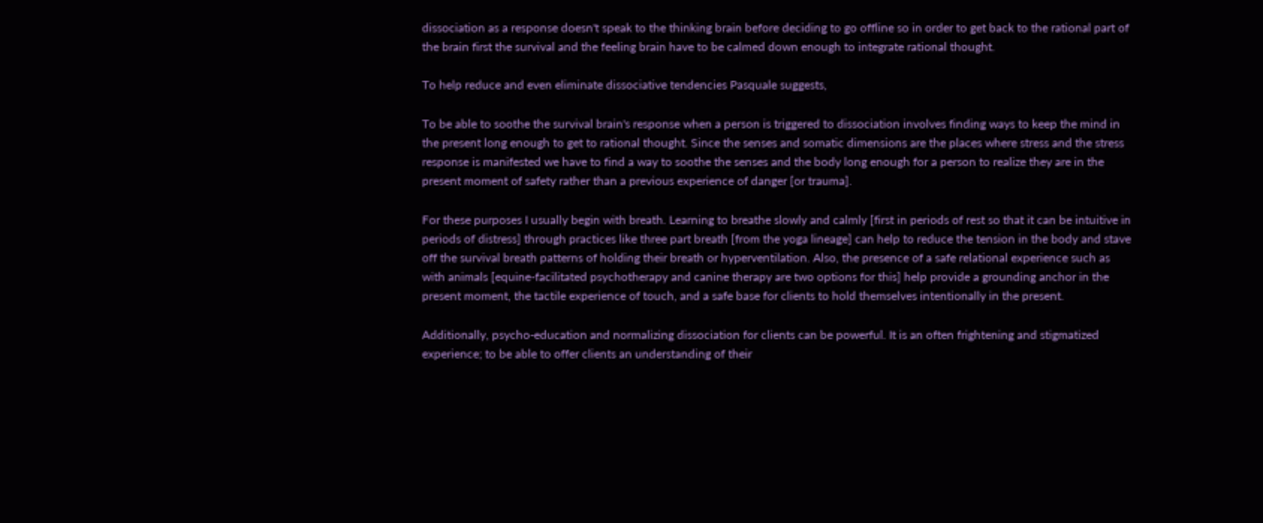dissociation as a response doesn't speak to the thinking brain before deciding to go offline so in order to get back to the rational part of the brain first the survival and the feeling brain have to be calmed down enough to integrate rational thought.

To help reduce and even eliminate dissociative tendencies Pasquale suggests,

To be able to soothe the survival brain's response when a person is triggered to dissociation involves finding ways to keep the mind in the present long enough to get to rational thought. Since the senses and somatic dimensions are the places where stress and the stress response is manifested we have to find a way to soothe the senses and the body long enough for a person to realize they are in the present moment of safety rather than a previous experience of danger [or trauma].

For these purposes I usually begin with breath. Learning to breathe slowly and calmly [first in periods of rest so that it can be intuitive in periods of distress] through practices like three part breath [from the yoga lineage] can help to reduce the tension in the body and stave off the survival breath patterns of holding their breath or hyperventilation. Also, the presence of a safe relational experience such as with animals [equine-facilitated psychotherapy and canine therapy are two options for this] help provide a grounding anchor in the present moment, the tactile experience of touch, and a safe base for clients to hold themselves intentionally in the present.

Additionally, psycho-education and normalizing dissociation for clients can be powerful. It is an often frightening and stigmatized experience; to be able to offer clients an understanding of their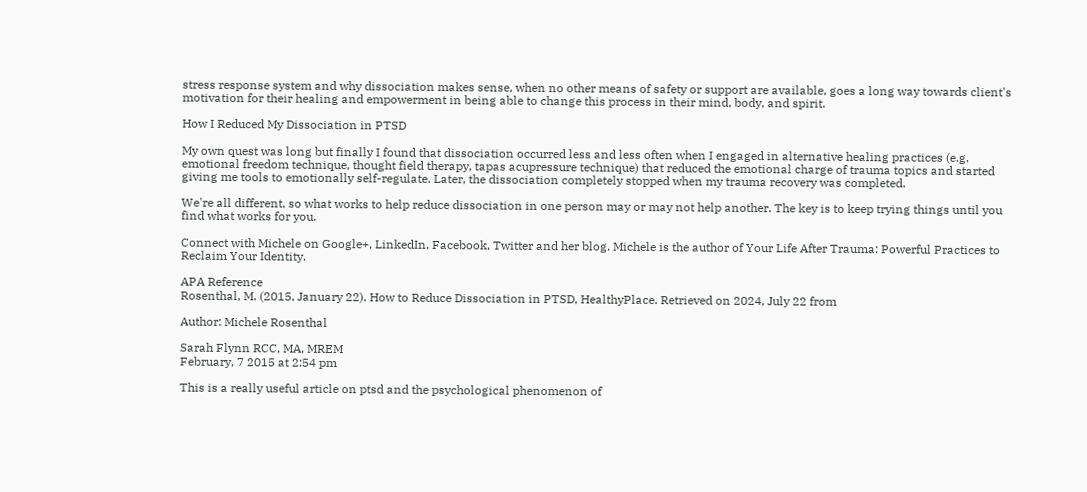stress response system and why dissociation makes sense, when no other means of safety or support are available, goes a long way towards client's motivation for their healing and empowerment in being able to change this process in their mind, body, and spirit.

How I Reduced My Dissociation in PTSD

My own quest was long but finally I found that dissociation occurred less and less often when I engaged in alternative healing practices (e.g. emotional freedom technique, thought field therapy, tapas acupressure technique) that reduced the emotional charge of trauma topics and started giving me tools to emotionally self-regulate. Later, the dissociation completely stopped when my trauma recovery was completed.

We're all different, so what works to help reduce dissociation in one person may or may not help another. The key is to keep trying things until you find what works for you.

Connect with Michele on Google+, LinkedIn, Facebook, Twitter and her blog. Michele is the author of Your Life After Trauma: Powerful Practices to Reclaim Your Identity.

APA Reference
Rosenthal, M. (2015, January 22). How to Reduce Dissociation in PTSD, HealthyPlace. Retrieved on 2024, July 22 from

Author: Michele Rosenthal

Sarah Flynn RCC, MA, MREM
February, 7 2015 at 2:54 pm

This is a really useful article on ptsd and the psychological phenomenon of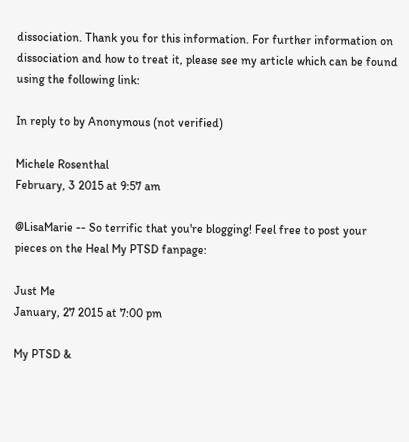dissociation. Thank you for this information. For further information on dissociation and how to treat it, please see my article which can be found using the following link:

In reply to by Anonymous (not verified)

Michele Rosenthal
February, 3 2015 at 9:57 am

@LisaMarie -- So terrific that you're blogging! Feel free to post your pieces on the Heal My PTSD fanpage:

Just Me
January, 27 2015 at 7:00 pm

My PTSD &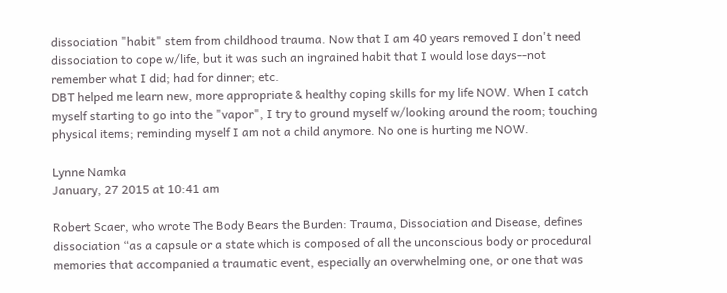dissociation "habit" stem from childhood trauma. Now that I am 40 years removed I don't need dissociation to cope w/life, but it was such an ingrained habit that I would lose days--not remember what I did; had for dinner; etc.
DBT helped me learn new, more appropriate & healthy coping skills for my life NOW. When I catch myself starting to go into the "vapor", I try to ground myself w/looking around the room; touching physical items; reminding myself I am not a child anymore. No one is hurting me NOW.

Lynne Namka
January, 27 2015 at 10:41 am

Robert Scaer, who wrote The Body Bears the Burden: Trauma, Dissociation and Disease, defines dissociation “as a capsule or a state which is composed of all the unconscious body or procedural memories that accompanied a traumatic event, especially an overwhelming one, or one that was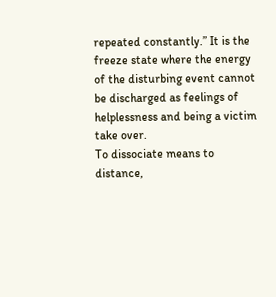repeated constantly.” It is the freeze state where the energy of the disturbing event cannot be discharged as feelings of helplessness and being a victim take over.
To dissociate means to distance,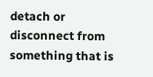detach or disconnect from something that is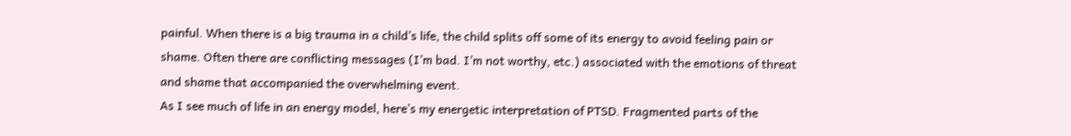painful. When there is a big trauma in a child’s life, the child splits off some of its energy to avoid feeling pain or shame. Often there are conflicting messages (I’m bad. I’m not worthy, etc.) associated with the emotions of threat and shame that accompanied the overwhelming event.
As I see much of life in an energy model, here’s my energetic interpretation of PTSD. Fragmented parts of the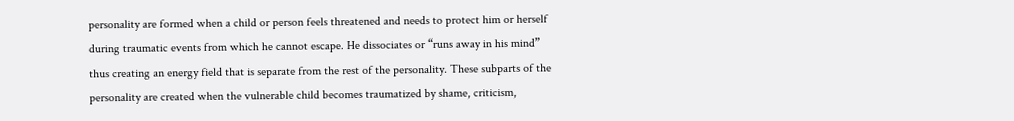personality are formed when a child or person feels threatened and needs to protect him or herself during traumatic events from which he cannot escape. He dissociates or “runs away in his mind” thus creating an energy field that is separate from the rest of the personality. These subparts of the personality are created when the vulnerable child becomes traumatized by shame, criticism,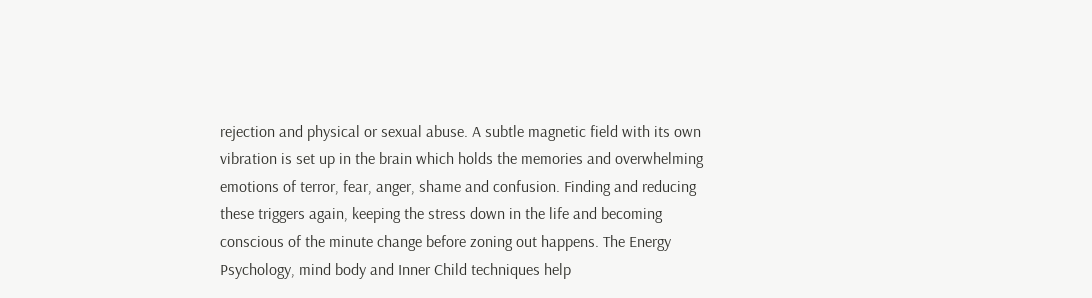rejection and physical or sexual abuse. A subtle magnetic field with its own vibration is set up in the brain which holds the memories and overwhelming emotions of terror, fear, anger, shame and confusion. Finding and reducing these triggers again, keeping the stress down in the life and becoming conscious of the minute change before zoning out happens. The Energy Psychology, mind body and Inner Child techniques help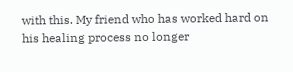with this. My friend who has worked hard on his healing process no longer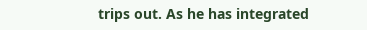trips out. As he has integrated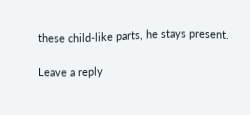these child-like parts, he stays present.

Leave a reply